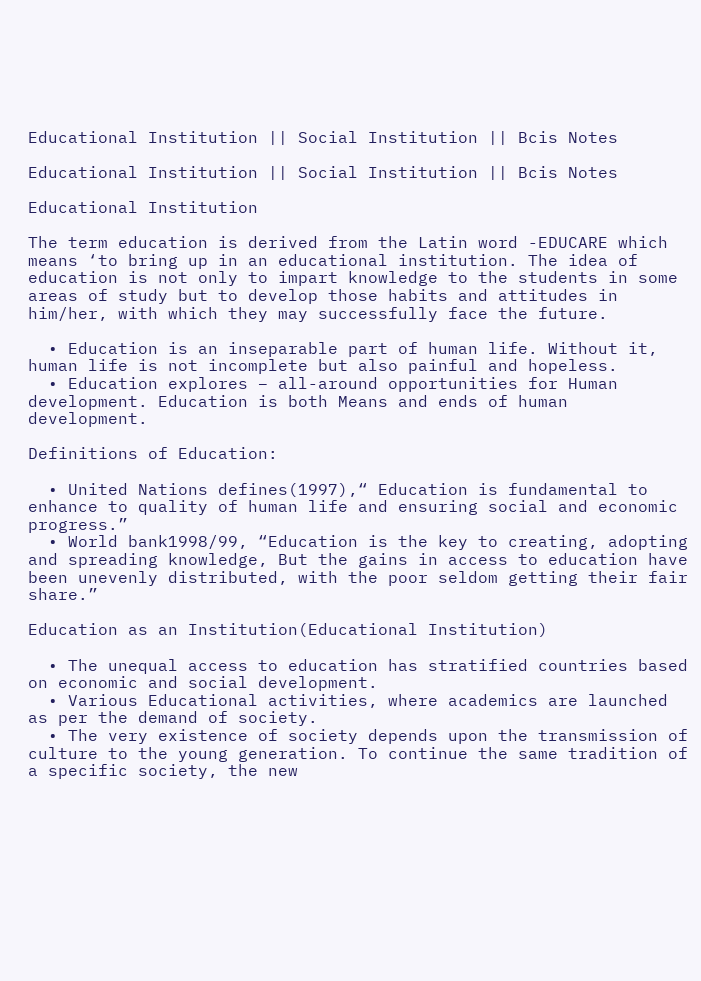Educational Institution || Social Institution || Bcis Notes

Educational Institution || Social Institution || Bcis Notes

Educational Institution

The term education is derived from the Latin word -EDUCARE which means ‘to bring up in an educational institution. The idea of education is not only to impart knowledge to the students in some areas of study but to develop those habits and attitudes in him/her, with which they may successfully face the future.

  • Education is an inseparable part of human life. Without it, human life is not incomplete but also painful and hopeless.
  • Education explores – all-around opportunities for Human development. Education is both Means and ends of human development.

Definitions of Education:

  • United Nations defines(1997),“ Education is fundamental to enhance to quality of human life and ensuring social and economic progress.”
  • World bank1998/99, “Education is the key to creating, adopting and spreading knowledge, But the gains in access to education have been unevenly distributed, with the poor seldom getting their fair share.”

Education as an Institution(Educational Institution)

  • The unequal access to education has stratified countries based on economic and social development.
  • Various Educational activities, where academics are launched as per the demand of society.
  • The very existence of society depends upon the transmission of culture to the young generation. To continue the same tradition of a specific society, the new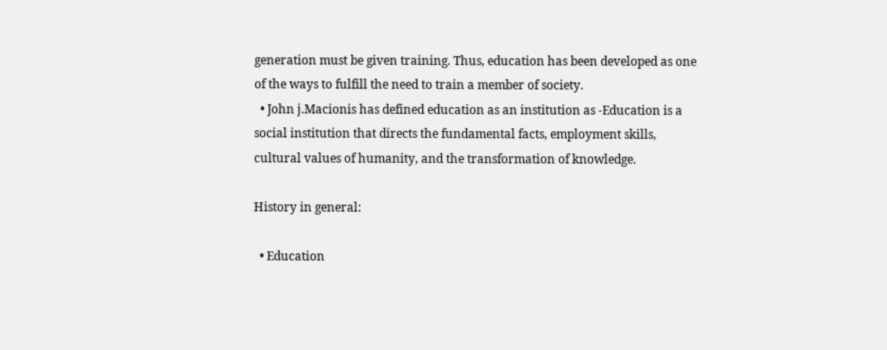generation must be given training. Thus, education has been developed as one of the ways to fulfill the need to train a member of society.
  • John j.Macionis has defined education as an institution as -Education is a social institution that directs the fundamental facts, employment skills, cultural values of humanity, and the transformation of knowledge.

History in general:

  • Education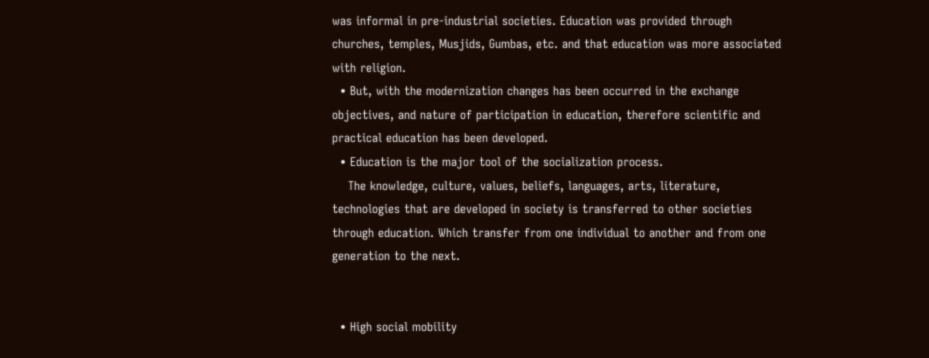was informal in pre-industrial societies. Education was provided through churches, temples, Musjids, Gumbas, etc. and that education was more associated with religion.
  • But, with the modernization changes has been occurred in the exchange objectives, and nature of participation in education, therefore scientific and practical education has been developed.
  • Education is the major tool of the socialization process.
    The knowledge, culture, values, beliefs, languages, arts, literature, technologies that are developed in society is transferred to other societies through education. Which transfer from one individual to another and from one generation to the next.


  • High social mobility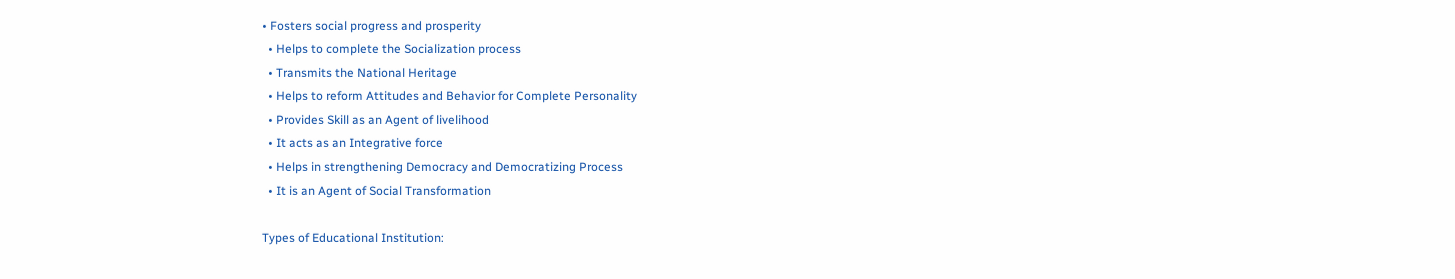• Fosters social progress and prosperity
  • Helps to complete the Socialization process
  • Transmits the National Heritage
  • Helps to reform Attitudes and Behavior for Complete Personality
  • Provides Skill as an Agent of livelihood
  • It acts as an Integrative force
  • Helps in strengthening Democracy and Democratizing Process
  • It is an Agent of Social Transformation

Types of Educational Institution: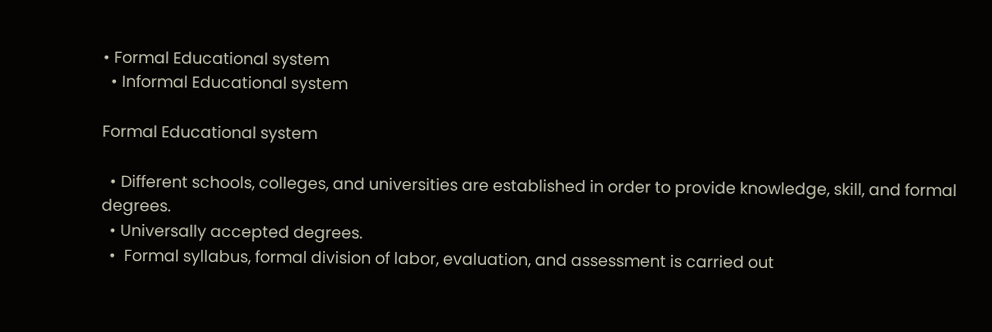• Formal Educational system
  • Informal Educational system

Formal Educational system

  • Different schools, colleges, and universities are established in order to provide knowledge, skill, and formal degrees.
  • Universally accepted degrees.
  •  Formal syllabus, formal division of labor, evaluation, and assessment is carried out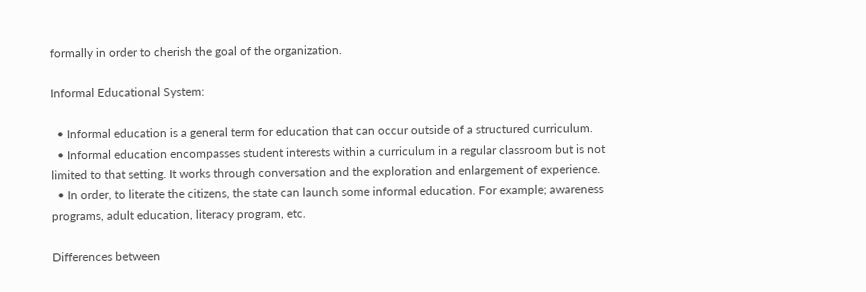formally in order to cherish the goal of the organization.

Informal Educational System:

  • Informal education is a general term for education that can occur outside of a structured curriculum.
  • Informal education encompasses student interests within a curriculum in a regular classroom but is not limited to that setting. It works through conversation and the exploration and enlargement of experience.
  • In order, to literate the citizens, the state can launch some informal education. For example; awareness programs, adult education, literacy program, etc.

Differences between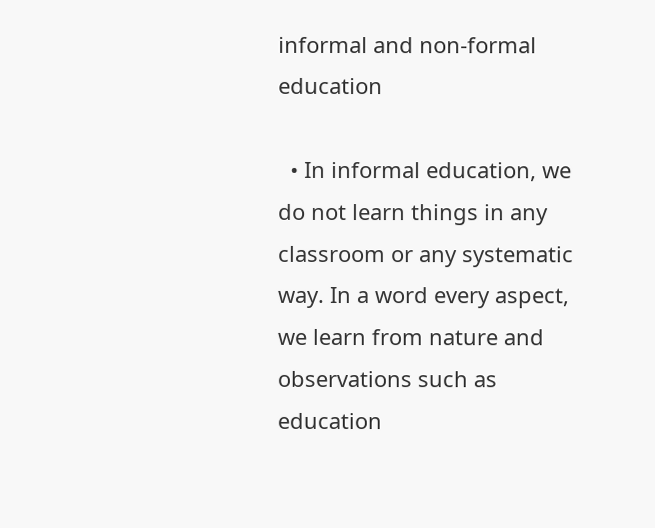informal and non-formal education

  • In informal education, we do not learn things in any classroom or any systematic way. In a word every aspect, we learn from nature and observations such as education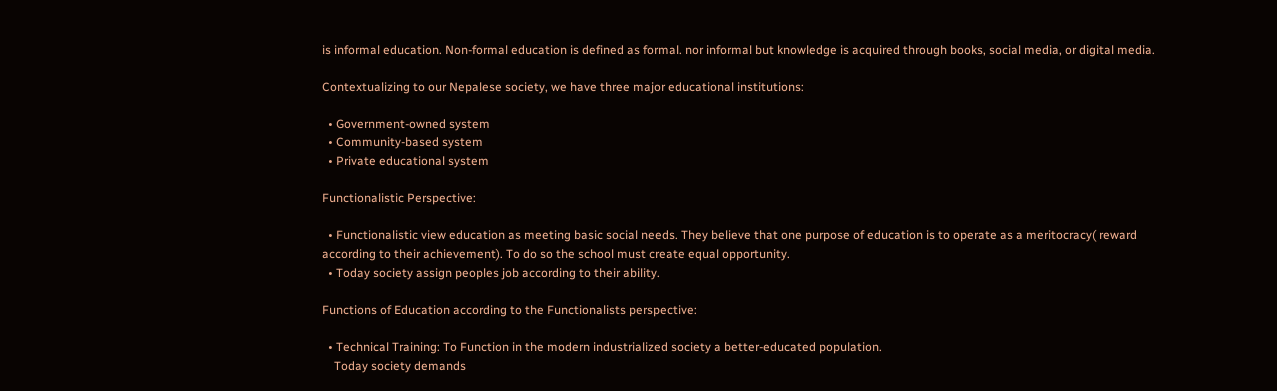is informal education. Non-formal education is defined as formal. nor informal but knowledge is acquired through books, social media, or digital media.

Contextualizing to our Nepalese society, we have three major educational institutions:

  • Government-owned system
  • Community-based system
  • Private educational system

Functionalistic Perspective:

  • Functionalistic view education as meeting basic social needs. They believe that one purpose of education is to operate as a meritocracy( reward according to their achievement). To do so the school must create equal opportunity.
  • Today society assign peoples job according to their ability.

Functions of Education according to the Functionalists perspective:

  • Technical Training: To Function in the modern industrialized society a better-educated population.
    Today society demands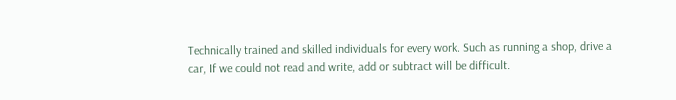Technically trained and skilled individuals for every work. Such as running a shop, drive a car, If we could not read and write, add or subtract will be difficult.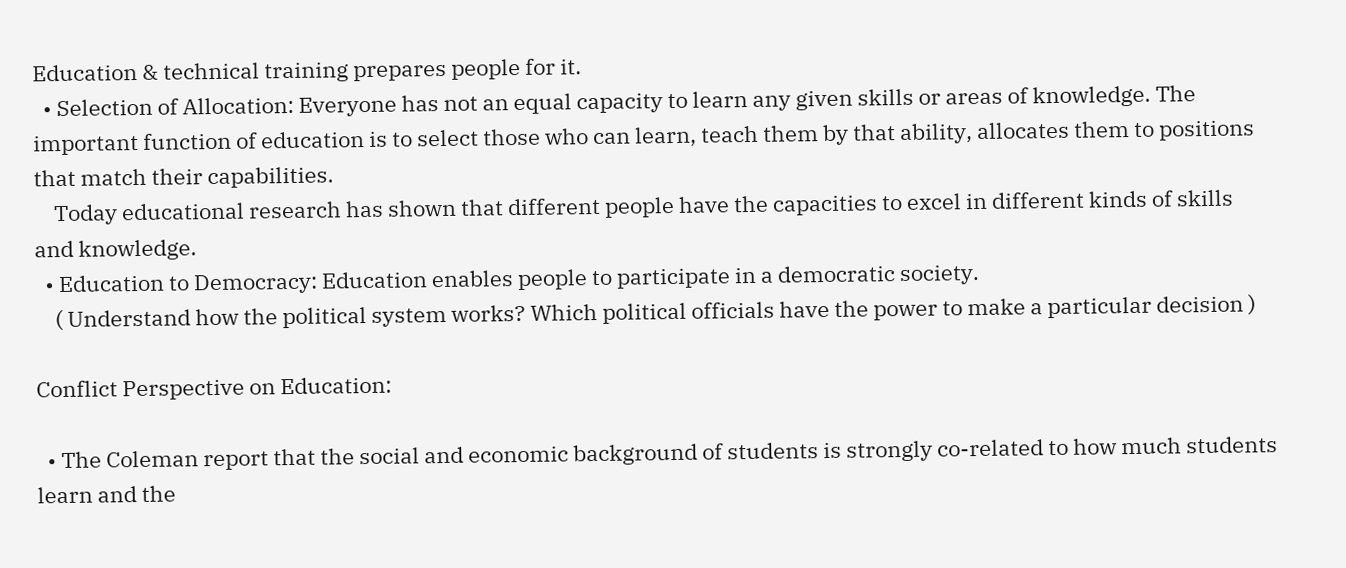Education & technical training prepares people for it.
  • Selection of Allocation: Everyone has not an equal capacity to learn any given skills or areas of knowledge. The important function of education is to select those who can learn, teach them by that ability, allocates them to positions that match their capabilities.
    Today educational research has shown that different people have the capacities to excel in different kinds of skills and knowledge.
  • Education to Democracy: Education enables people to participate in a democratic society.
    ( Understand how the political system works? Which political officials have the power to make a particular decision )

Conflict Perspective on Education:

  • The Coleman report that the social and economic background of students is strongly co-related to how much students learn and the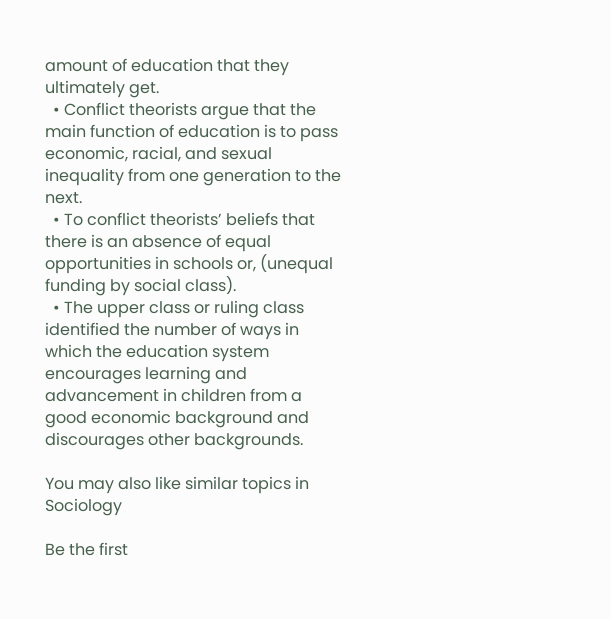amount of education that they ultimately get.
  • Conflict theorists argue that the main function of education is to pass economic, racial, and sexual inequality from one generation to the next.
  • To conflict theorists’ beliefs that there is an absence of equal opportunities in schools or, (unequal funding by social class).
  • The upper class or ruling class identified the number of ways in which the education system encourages learning and advancement in children from a good economic background and discourages other backgrounds.

You may also like similar topics in Sociology

Be the first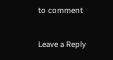to comment

Leave a Reply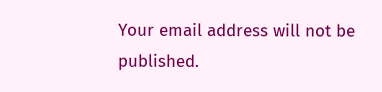Your email address will not be published.